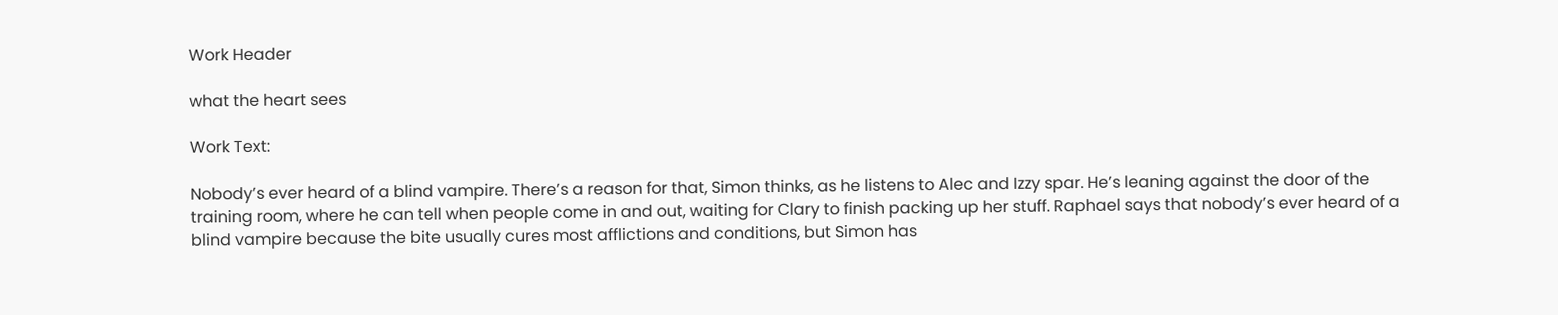Work Header

what the heart sees

Work Text:

Nobody’s ever heard of a blind vampire. There’s a reason for that, Simon thinks, as he listens to Alec and Izzy spar. He’s leaning against the door of the training room, where he can tell when people come in and out, waiting for Clary to finish packing up her stuff. Raphael says that nobody’s ever heard of a blind vampire because the bite usually cures most afflictions and conditions, but Simon has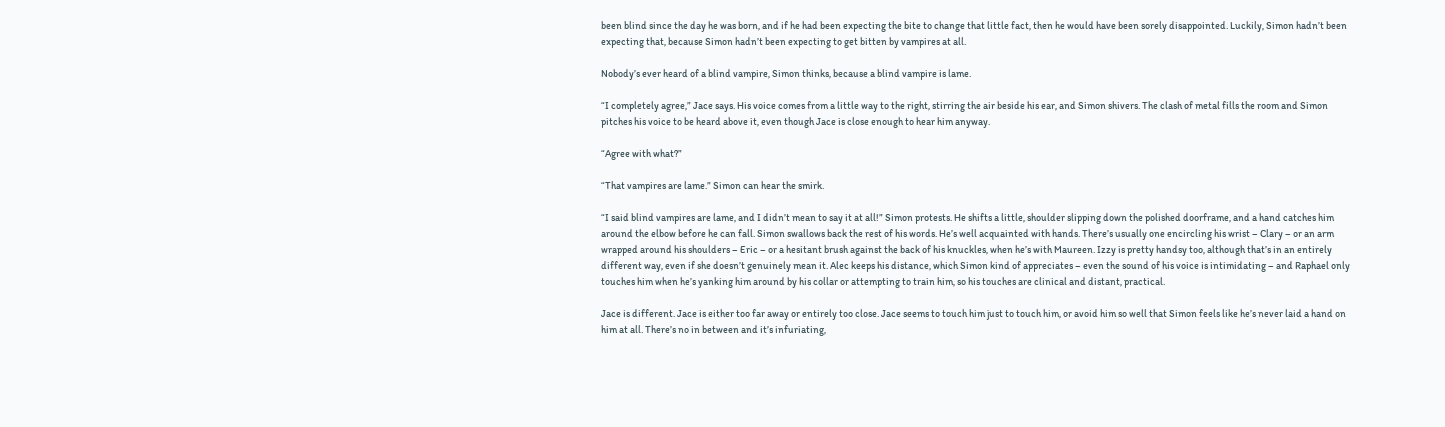been blind since the day he was born, and if he had been expecting the bite to change that little fact, then he would have been sorely disappointed. Luckily, Simon hadn’t been expecting that, because Simon hadn’t been expecting to get bitten by vampires at all.

Nobody’s ever heard of a blind vampire, Simon thinks, because a blind vampire is lame.

“I completely agree,” Jace says. His voice comes from a little way to the right, stirring the air beside his ear, and Simon shivers. The clash of metal fills the room and Simon pitches his voice to be heard above it, even though Jace is close enough to hear him anyway.

“Agree with what?”

“That vampires are lame.” Simon can hear the smirk.

“I said blind vampires are lame, and I didn’t mean to say it at all!” Simon protests. He shifts a little, shoulder slipping down the polished doorframe, and a hand catches him around the elbow before he can fall. Simon swallows back the rest of his words. He’s well acquainted with hands. There’s usually one encircling his wrist – Clary – or an arm wrapped around his shoulders – Eric – or a hesitant brush against the back of his knuckles, when he’s with Maureen. Izzy is pretty handsy too, although that’s in an entirely different way, even if she doesn’t genuinely mean it. Alec keeps his distance, which Simon kind of appreciates – even the sound of his voice is intimidating – and Raphael only touches him when he’s yanking him around by his collar or attempting to train him, so his touches are clinical and distant, practical.

Jace is different. Jace is either too far away or entirely too close. Jace seems to touch him just to touch him, or avoid him so well that Simon feels like he’s never laid a hand on him at all. There’s no in between and it’s infuriating,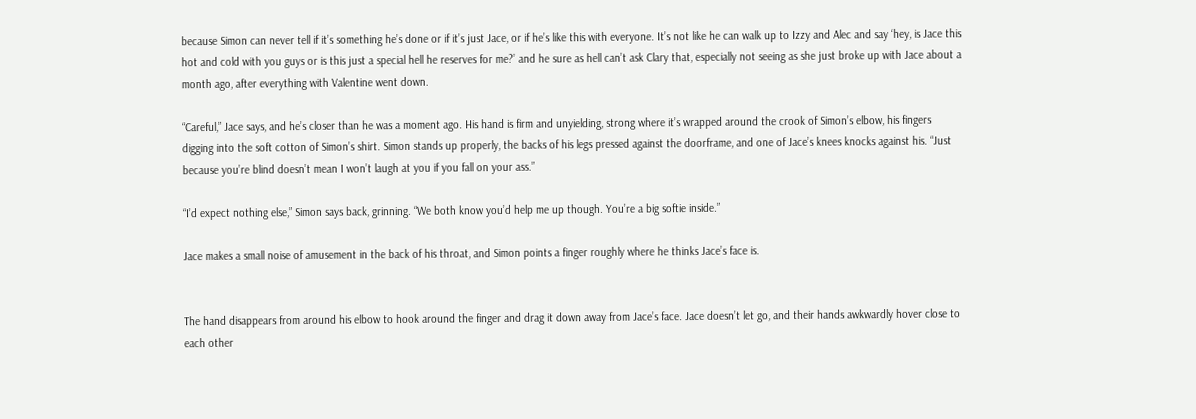because Simon can never tell if it’s something he’s done or if it’s just Jace, or if he’s like this with everyone. It’s not like he can walk up to Izzy and Alec and say ‘hey, is Jace this hot and cold with you guys or is this just a special hell he reserves for me?’ and he sure as hell can’t ask Clary that, especially not seeing as she just broke up with Jace about a month ago, after everything with Valentine went down.

“Careful,” Jace says, and he’s closer than he was a moment ago. His hand is firm and unyielding, strong where it’s wrapped around the crook of Simon’s elbow, his fingers digging into the soft cotton of Simon’s shirt. Simon stands up properly, the backs of his legs pressed against the doorframe, and one of Jace’s knees knocks against his. “Just because you’re blind doesn’t mean I won’t laugh at you if you fall on your ass.”

“I’d expect nothing else,” Simon says back, grinning. “We both know you’d help me up though. You’re a big softie inside.”

Jace makes a small noise of amusement in the back of his throat, and Simon points a finger roughly where he thinks Jace’s face is.


The hand disappears from around his elbow to hook around the finger and drag it down away from Jace’s face. Jace doesn’t let go, and their hands awkwardly hover close to each other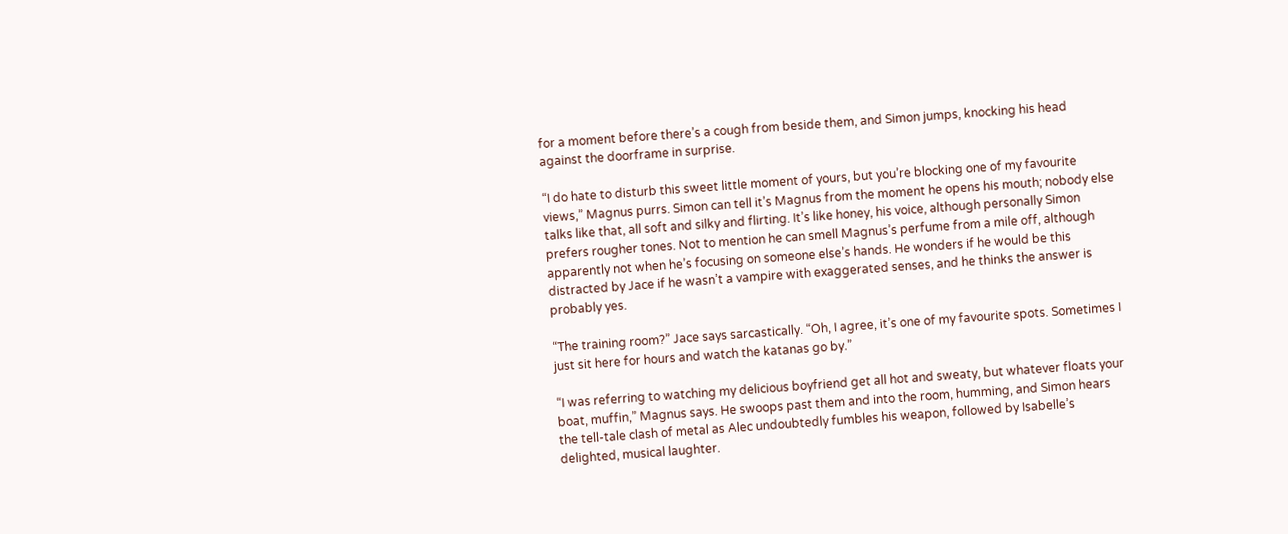for a moment before there’s a cough from beside them, and Simon jumps, knocking his head against the doorframe in surprise.

“I do hate to disturb this sweet little moment of yours, but you’re blocking one of my favourite views,” Magnus purrs. Simon can tell it’s Magnus from the moment he opens his mouth; nobody else talks like that, all soft and silky and flirting. It’s like honey, his voice, although personally Simon prefers rougher tones. Not to mention he can smell Magnus’s perfume from a mile off, although apparently not when he’s focusing on someone else’s hands. He wonders if he would be this distracted by Jace if he wasn’t a vampire with exaggerated senses, and he thinks the answer is probably yes.

“The training room?” Jace says sarcastically. “Oh, I agree, it’s one of my favourite spots. Sometimes I just sit here for hours and watch the katanas go by.”

“I was referring to watching my delicious boyfriend get all hot and sweaty, but whatever floats your boat, muffin,” Magnus says. He swoops past them and into the room, humming, and Simon hears the tell-tale clash of metal as Alec undoubtedly fumbles his weapon, followed by Isabelle’s delighted, musical laughter.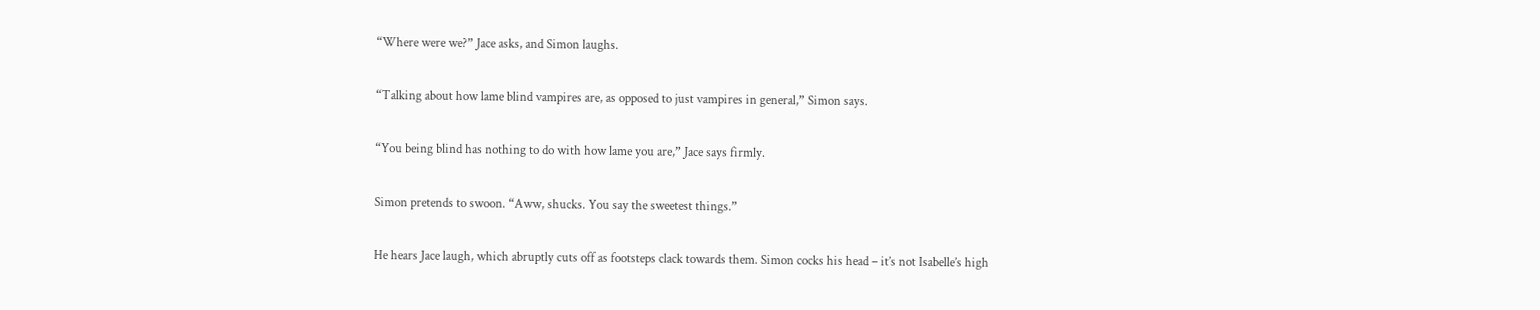“Where were we?” Jace asks, and Simon laughs.

“Talking about how lame blind vampires are, as opposed to just vampires in general,” Simon says.

“You being blind has nothing to do with how lame you are,” Jace says firmly.

Simon pretends to swoon. “Aww, shucks. You say the sweetest things.”

He hears Jace laugh, which abruptly cuts off as footsteps clack towards them. Simon cocks his head – it’s not Isabelle’s high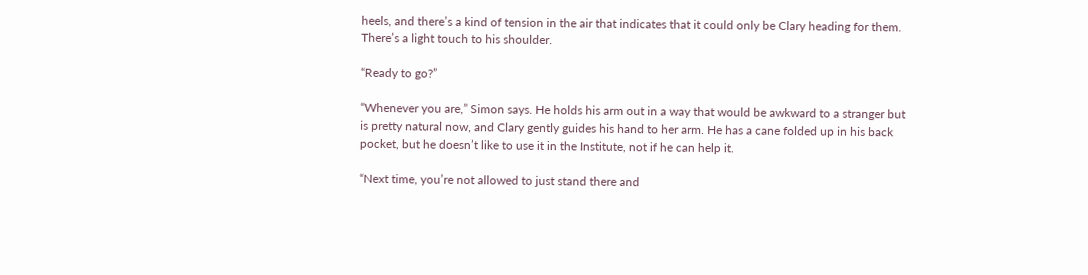heels, and there’s a kind of tension in the air that indicates that it could only be Clary heading for them. There’s a light touch to his shoulder.

“Ready to go?”

“Whenever you are,” Simon says. He holds his arm out in a way that would be awkward to a stranger but is pretty natural now, and Clary gently guides his hand to her arm. He has a cane folded up in his back pocket, but he doesn’t like to use it in the Institute, not if he can help it.

“Next time, you’re not allowed to just stand there and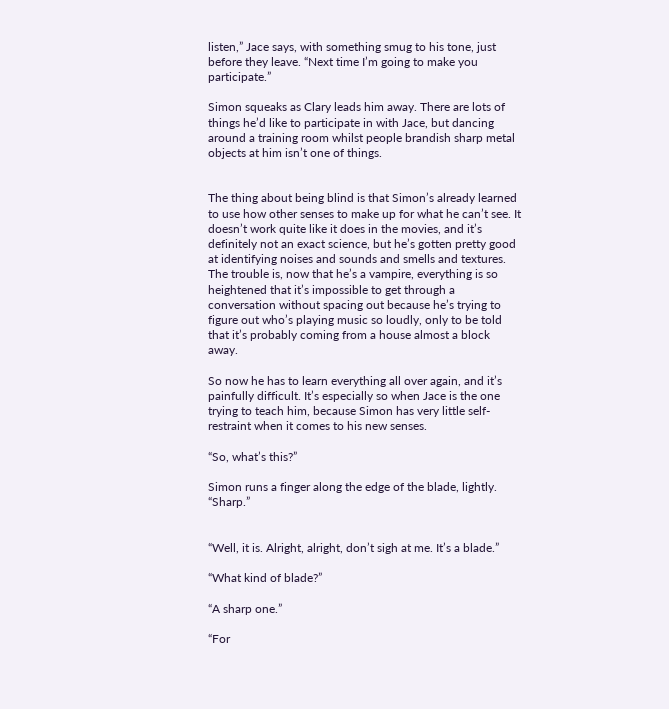listen,” Jace says, with something smug to his tone, just before they leave. “Next time I’m going to make you participate.”

Simon squeaks as Clary leads him away. There are lots of things he’d like to participate in with Jace, but dancing around a training room whilst people brandish sharp metal objects at him isn’t one of things.


The thing about being blind is that Simon’s already learned to use how other senses to make up for what he can’t see. It doesn’t work quite like it does in the movies, and it’s definitely not an exact science, but he’s gotten pretty good at identifying noises and sounds and smells and textures. The trouble is, now that he’s a vampire, everything is so heightened that it’s impossible to get through a conversation without spacing out because he’s trying to figure out who’s playing music so loudly, only to be told that it’s probably coming from a house almost a block away.

So now he has to learn everything all over again, and it’s painfully difficult. It’s especially so when Jace is the one trying to teach him, because Simon has very little self-restraint when it comes to his new senses.

“So, what’s this?”

Simon runs a finger along the edge of the blade, lightly. “Sharp.”


“Well, it is. Alright, alright, don’t sigh at me. It’s a blade.”

“What kind of blade?”

“A sharp one.”

“For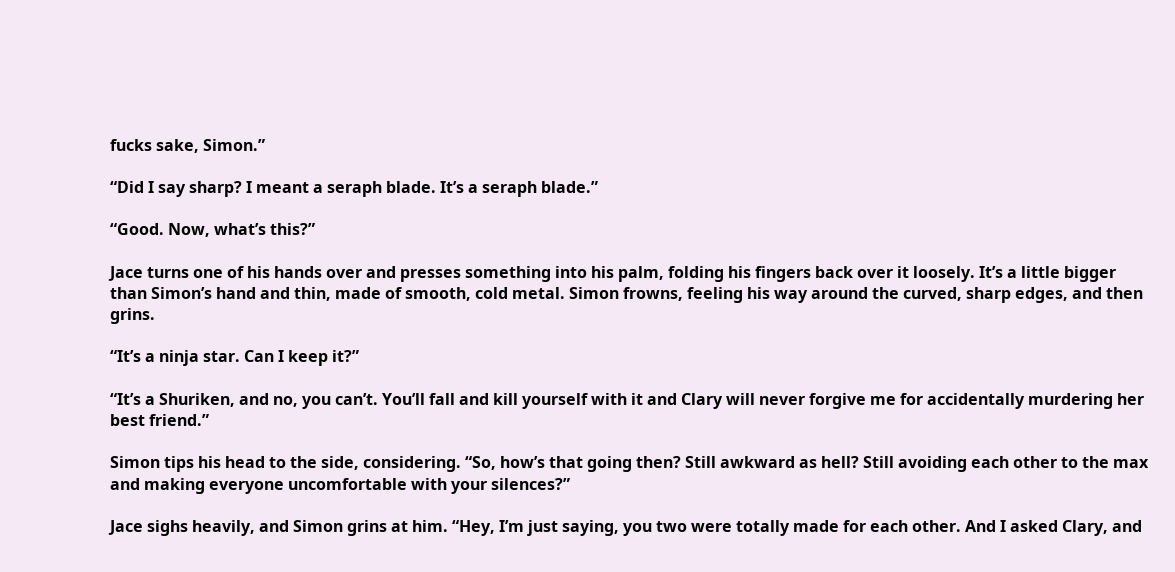fucks sake, Simon.”

“Did I say sharp? I meant a seraph blade. It’s a seraph blade.”

“Good. Now, what’s this?”

Jace turns one of his hands over and presses something into his palm, folding his fingers back over it loosely. It’s a little bigger than Simon’s hand and thin, made of smooth, cold metal. Simon frowns, feeling his way around the curved, sharp edges, and then grins.

“It’s a ninja star. Can I keep it?”

“It’s a Shuriken, and no, you can’t. You’ll fall and kill yourself with it and Clary will never forgive me for accidentally murdering her best friend.”

Simon tips his head to the side, considering. “So, how’s that going then? Still awkward as hell? Still avoiding each other to the max and making everyone uncomfortable with your silences?”

Jace sighs heavily, and Simon grins at him. “Hey, I’m just saying, you two were totally made for each other. And I asked Clary, and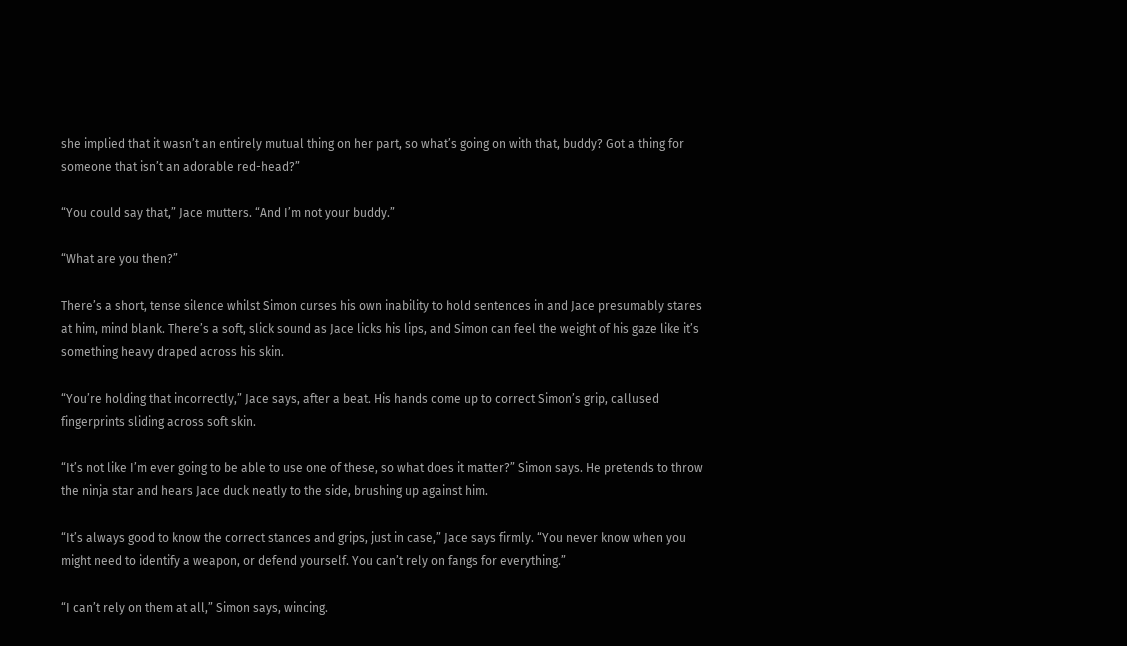she implied that it wasn’t an entirely mutual thing on her part, so what’s going on with that, buddy? Got a thing for someone that isn’t an adorable red-head?”

“You could say that,” Jace mutters. “And I’m not your buddy.”

“What are you then?”

There’s a short, tense silence whilst Simon curses his own inability to hold sentences in and Jace presumably stares at him, mind blank. There’s a soft, slick sound as Jace licks his lips, and Simon can feel the weight of his gaze like it’s something heavy draped across his skin.

“You’re holding that incorrectly,” Jace says, after a beat. His hands come up to correct Simon’s grip, callused fingerprints sliding across soft skin.

“It’s not like I’m ever going to be able to use one of these, so what does it matter?” Simon says. He pretends to throw the ninja star and hears Jace duck neatly to the side, brushing up against him.

“It’s always good to know the correct stances and grips, just in case,” Jace says firmly. “You never know when you might need to identify a weapon, or defend yourself. You can’t rely on fangs for everything.”

“I can’t rely on them at all,” Simon says, wincing.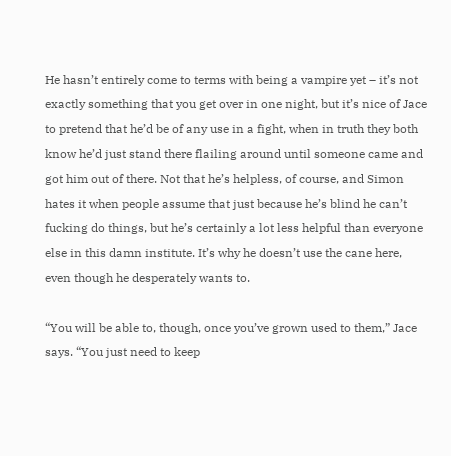He hasn’t entirely come to terms with being a vampire yet – it’s not exactly something that you get over in one night, but it’s nice of Jace to pretend that he’d be of any use in a fight, when in truth they both know he’d just stand there flailing around until someone came and got him out of there. Not that he’s helpless, of course, and Simon hates it when people assume that just because he’s blind he can’t fucking do things, but he’s certainly a lot less helpful than everyone else in this damn institute. It’s why he doesn’t use the cane here, even though he desperately wants to.

“You will be able to, though, once you’ve grown used to them,” Jace says. “You just need to keep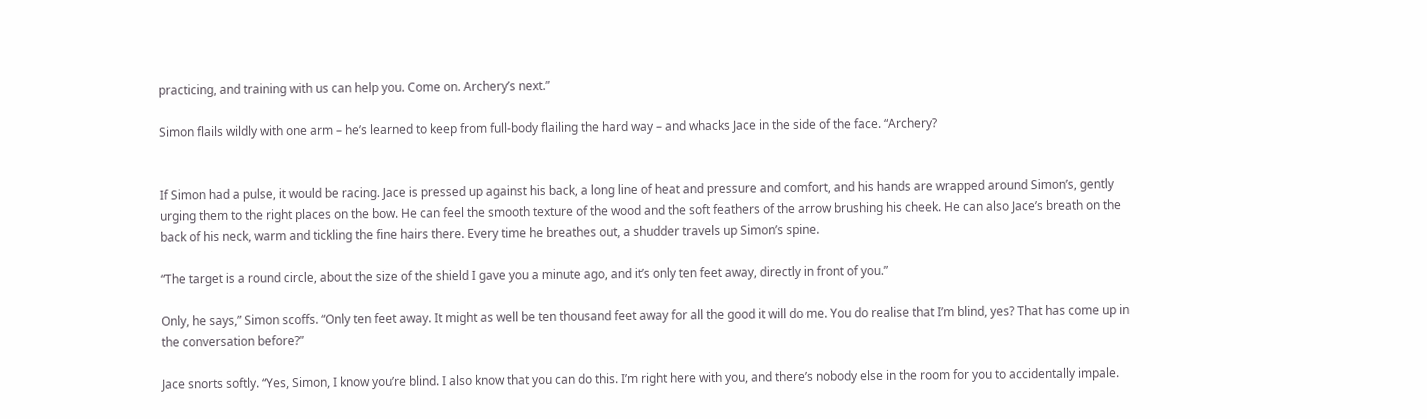practicing, and training with us can help you. Come on. Archery’s next.”

Simon flails wildly with one arm – he’s learned to keep from full-body flailing the hard way – and whacks Jace in the side of the face. “Archery?


If Simon had a pulse, it would be racing. Jace is pressed up against his back, a long line of heat and pressure and comfort, and his hands are wrapped around Simon’s, gently urging them to the right places on the bow. He can feel the smooth texture of the wood and the soft feathers of the arrow brushing his cheek. He can also Jace’s breath on the back of his neck, warm and tickling the fine hairs there. Every time he breathes out, a shudder travels up Simon’s spine.

“The target is a round circle, about the size of the shield I gave you a minute ago, and it’s only ten feet away, directly in front of you.”

Only, he says,” Simon scoffs. “Only ten feet away. It might as well be ten thousand feet away for all the good it will do me. You do realise that I’m blind, yes? That has come up in the conversation before?”

Jace snorts softly. “Yes, Simon, I know you’re blind. I also know that you can do this. I’m right here with you, and there’s nobody else in the room for you to accidentally impale.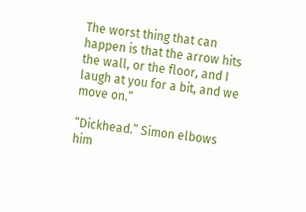The worst thing that can happen is that the arrow hits the wall, or the floor, and I laugh at you for a bit, and we move on.”

“Dickhead.” Simon elbows him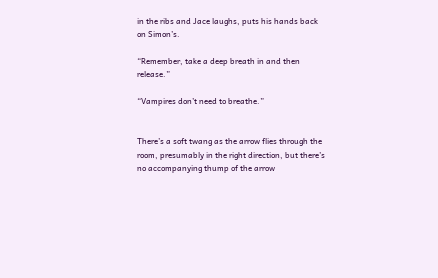in the ribs and Jace laughs, puts his hands back on Simon’s.

“Remember, take a deep breath in and then release.”

“Vampires don’t need to breathe.”


There’s a soft twang as the arrow flies through the room, presumably in the right direction, but there’s no accompanying thump of the arrow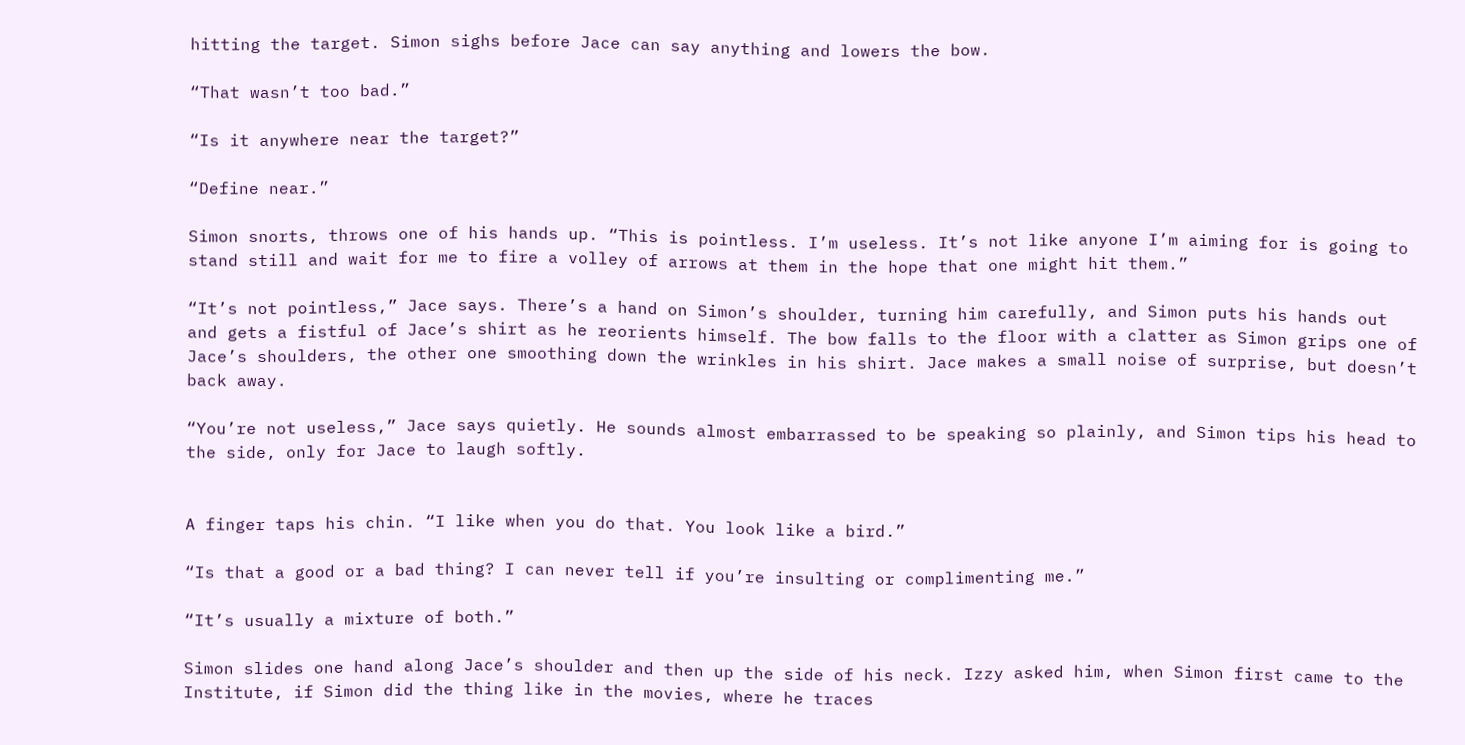hitting the target. Simon sighs before Jace can say anything and lowers the bow.

“That wasn’t too bad.”

“Is it anywhere near the target?”

“Define near.”

Simon snorts, throws one of his hands up. “This is pointless. I’m useless. It’s not like anyone I’m aiming for is going to stand still and wait for me to fire a volley of arrows at them in the hope that one might hit them.”

“It’s not pointless,” Jace says. There’s a hand on Simon’s shoulder, turning him carefully, and Simon puts his hands out and gets a fistful of Jace’s shirt as he reorients himself. The bow falls to the floor with a clatter as Simon grips one of Jace’s shoulders, the other one smoothing down the wrinkles in his shirt. Jace makes a small noise of surprise, but doesn’t back away.

“You’re not useless,” Jace says quietly. He sounds almost embarrassed to be speaking so plainly, and Simon tips his head to the side, only for Jace to laugh softly.


A finger taps his chin. “I like when you do that. You look like a bird.”

“Is that a good or a bad thing? I can never tell if you’re insulting or complimenting me.”

“It’s usually a mixture of both.”

Simon slides one hand along Jace’s shoulder and then up the side of his neck. Izzy asked him, when Simon first came to the Institute, if Simon did the thing like in the movies, where he traces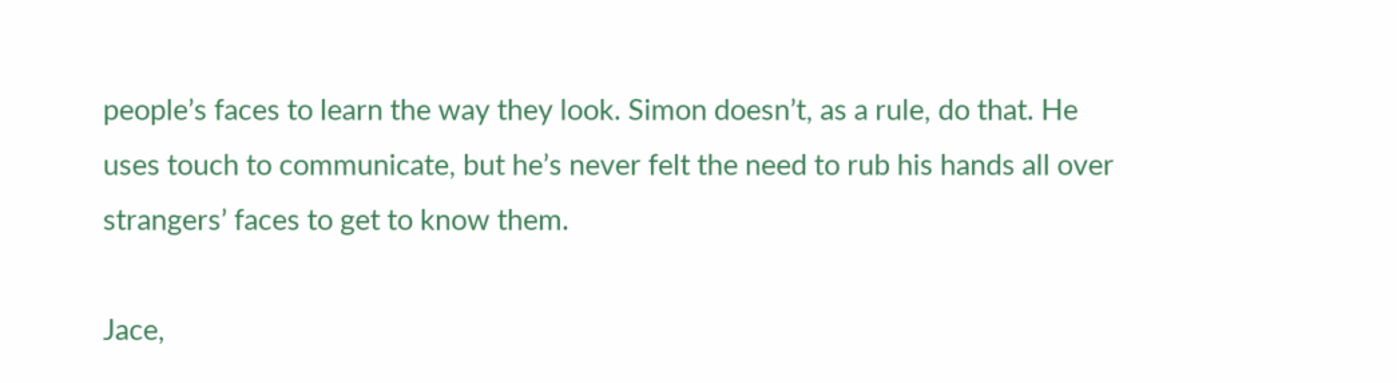people’s faces to learn the way they look. Simon doesn’t, as a rule, do that. He uses touch to communicate, but he’s never felt the need to rub his hands all over strangers’ faces to get to know them.

Jace,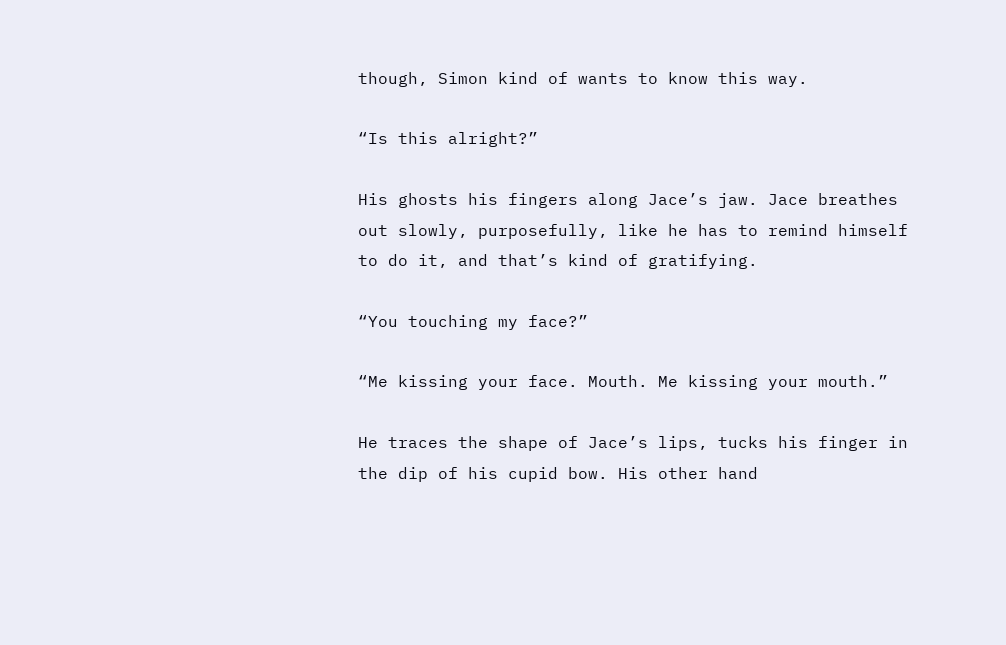though, Simon kind of wants to know this way.

“Is this alright?”

His ghosts his fingers along Jace’s jaw. Jace breathes out slowly, purposefully, like he has to remind himself to do it, and that’s kind of gratifying.

“You touching my face?”

“Me kissing your face. Mouth. Me kissing your mouth.”

He traces the shape of Jace’s lips, tucks his finger in the dip of his cupid bow. His other hand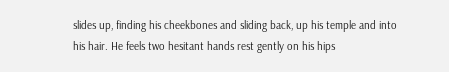slides up, finding his cheekbones and sliding back, up his temple and into his hair. He feels two hesitant hands rest gently on his hips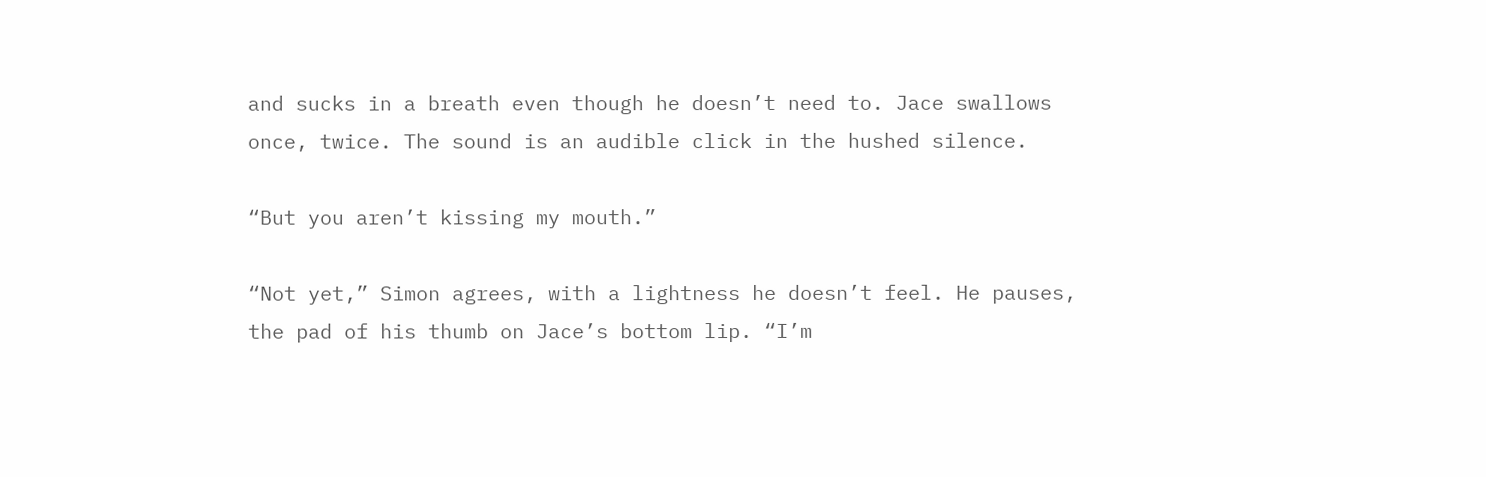and sucks in a breath even though he doesn’t need to. Jace swallows once, twice. The sound is an audible click in the hushed silence.

“But you aren’t kissing my mouth.”

“Not yet,” Simon agrees, with a lightness he doesn’t feel. He pauses, the pad of his thumb on Jace’s bottom lip. “I’m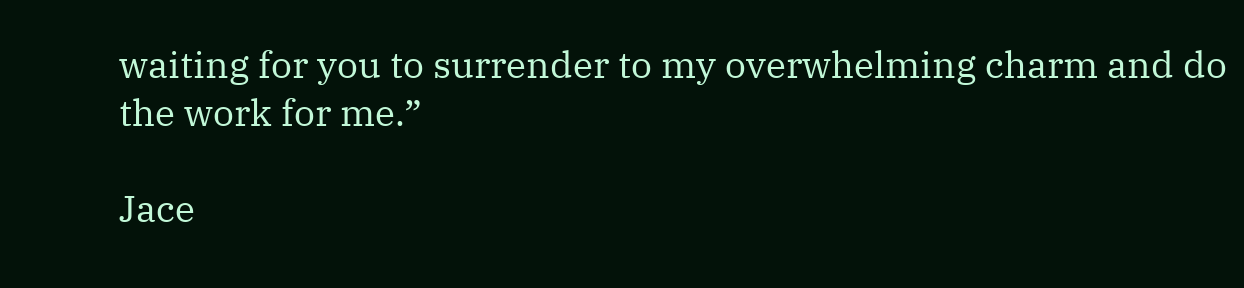waiting for you to surrender to my overwhelming charm and do the work for me.”

Jace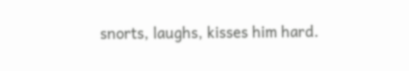snorts, laughs, kisses him hard.